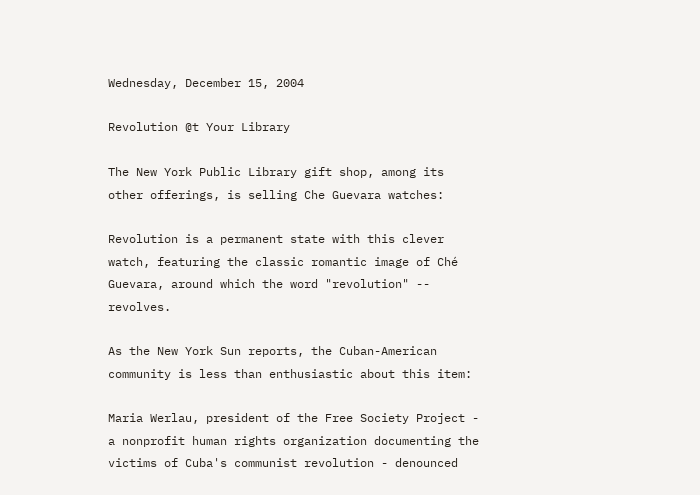Wednesday, December 15, 2004

Revolution @t Your Library

The New York Public Library gift shop, among its other offerings, is selling Che Guevara watches:

Revolution is a permanent state with this clever watch, featuring the classic romantic image of Ché Guevara, around which the word "revolution" -- revolves.

As the New York Sun reports, the Cuban-American community is less than enthusiastic about this item:

Maria Werlau, president of the Free Society Project - a nonprofit human rights organization documenting the victims of Cuba's communist revolution - denounced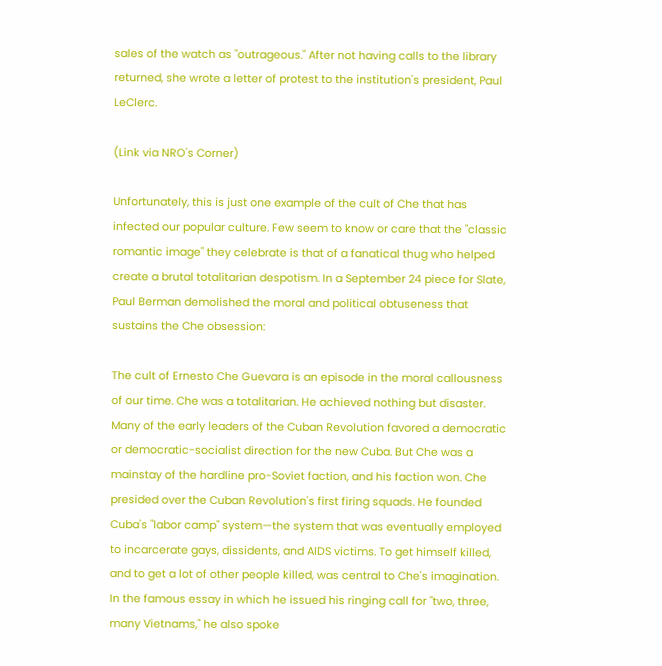sales of the watch as "outrageous." After not having calls to the library returned, she wrote a letter of protest to the institution's president, Paul LeClerc.

(Link via NRO's Corner)

Unfortunately, this is just one example of the cult of Che that has infected our popular culture. Few seem to know or care that the "classic romantic image" they celebrate is that of a fanatical thug who helped create a brutal totalitarian despotism. In a September 24 piece for Slate, Paul Berman demolished the moral and political obtuseness that sustains the Che obsession:

The cult of Ernesto Che Guevara is an episode in the moral callousness of our time. Che was a totalitarian. He achieved nothing but disaster. Many of the early leaders of the Cuban Revolution favored a democratic or democratic-socialist direction for the new Cuba. But Che was a mainstay of the hardline pro-Soviet faction, and his faction won. Che presided over the Cuban Revolution's first firing squads. He founded Cuba's "labor camp" system—the system that was eventually employed to incarcerate gays, dissidents, and AIDS victims. To get himself killed, and to get a lot of other people killed, was central to Che's imagination. In the famous essay in which he issued his ringing call for "two, three, many Vietnams," he also spoke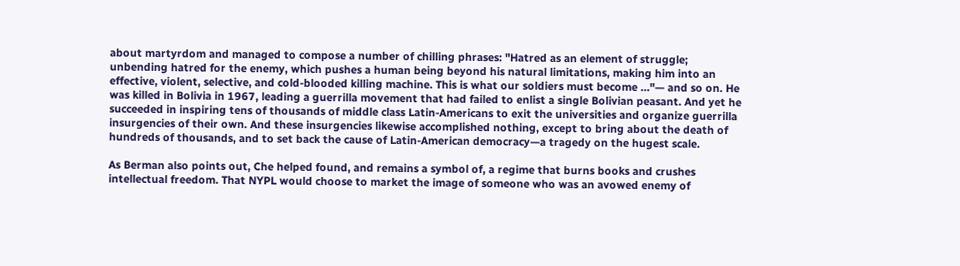about martyrdom and managed to compose a number of chilling phrases: "Hatred as an element of struggle; unbending hatred for the enemy, which pushes a human being beyond his natural limitations, making him into an effective, violent, selective, and cold-blooded killing machine. This is what our soldiers must become …"— and so on. He was killed in Bolivia in 1967, leading a guerrilla movement that had failed to enlist a single Bolivian peasant. And yet he succeeded in inspiring tens of thousands of middle class Latin-Americans to exit the universities and organize guerrilla insurgencies of their own. And these insurgencies likewise accomplished nothing, except to bring about the death of hundreds of thousands, and to set back the cause of Latin-American democracy—a tragedy on the hugest scale.

As Berman also points out, Che helped found, and remains a symbol of, a regime that burns books and crushes intellectual freedom. That NYPL would choose to market the image of someone who was an avowed enemy of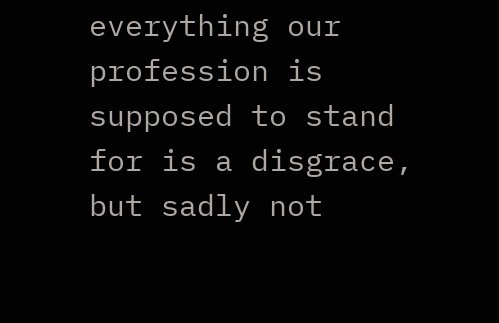everything our profession is supposed to stand for is a disgrace, but sadly not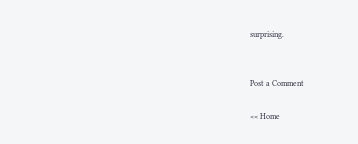surprising.


Post a Comment

<< Home